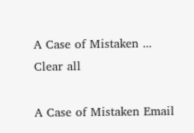A Case of Mistaken ...
Clear all

A Case of Mistaken Email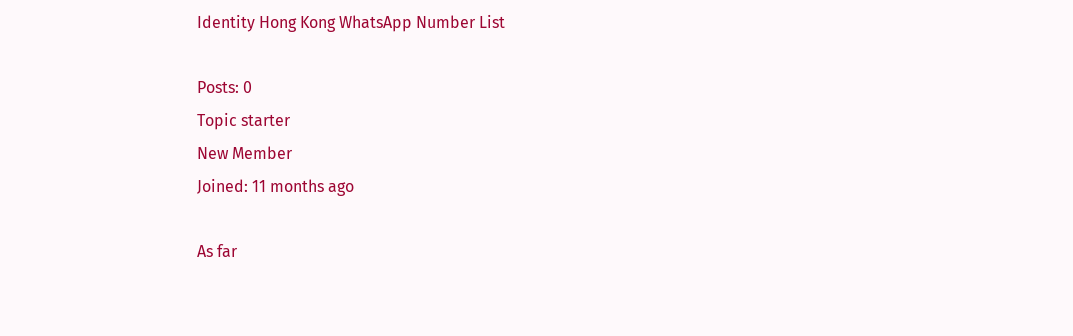Identity Hong Kong WhatsApp Number List

Posts: 0
Topic starter
New Member
Joined: 11 months ago

As far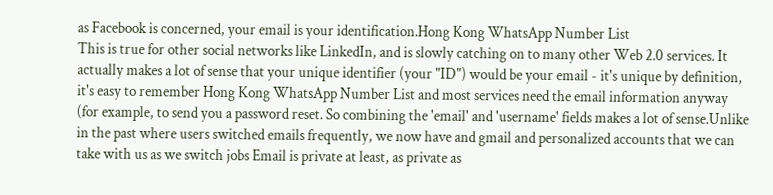as Facebook is concerned, your email is your identification.Hong Kong WhatsApp Number List
This is true for other social networks like LinkedIn, and is slowly catching on to many other Web 2.0 services. It actually makes a lot of sense that your unique identifier (your "ID") would be your email - it's unique by definition, it's easy to remember Hong Kong WhatsApp Number List and most services need the email information anyway (for example, to send you a password reset. So combining the 'email' and 'username' fields makes a lot of sense.Unlike in the past where users switched emails frequently, we now have and gmail and personalized accounts that we can take with us as we switch jobs Email is private at least, as private as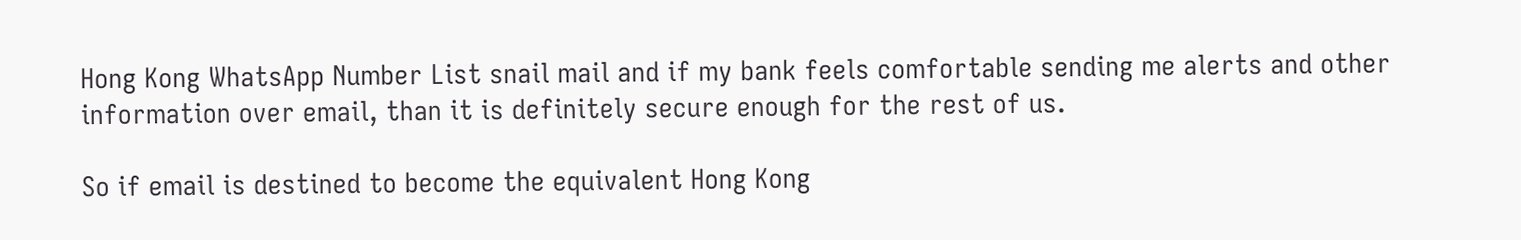Hong Kong WhatsApp Number List snail mail and if my bank feels comfortable sending me alerts and other information over email, than it is definitely secure enough for the rest of us.

So if email is destined to become the equivalent Hong Kong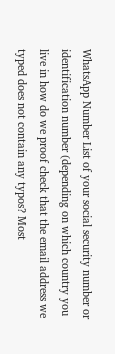WhatsApp Number List of your social security number or identification number (depending on which country you live in how do we proof check that the email address we typed does not contain any typos? Most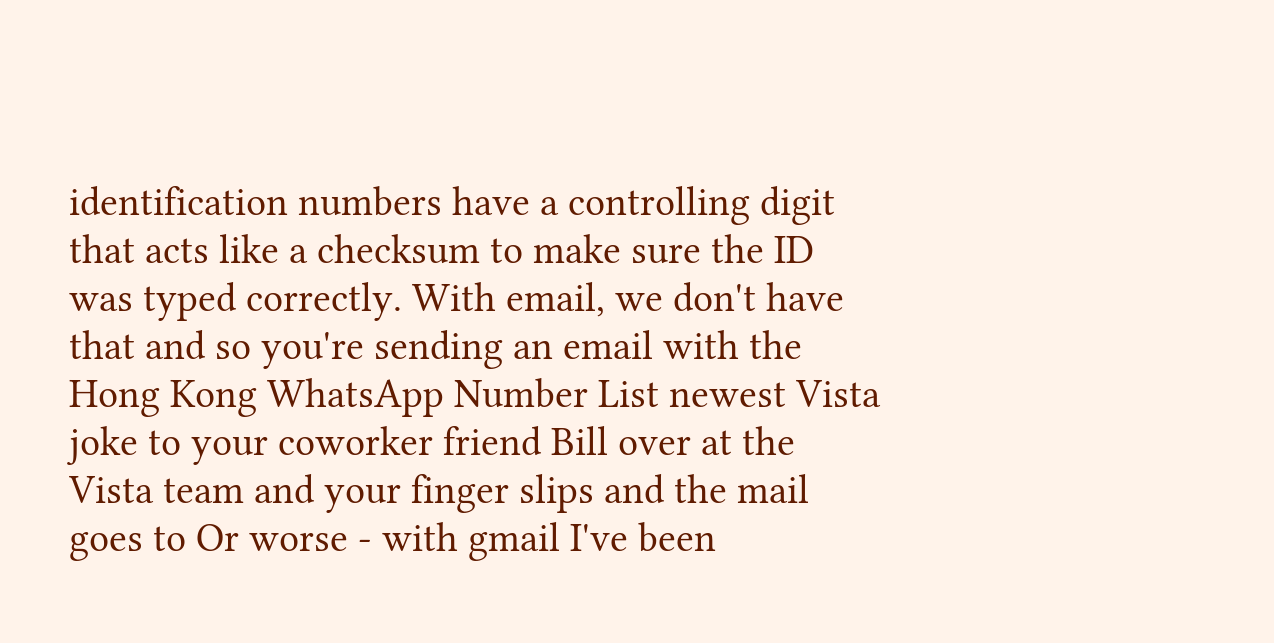identification numbers have a controlling digit that acts like a checksum to make sure the ID was typed correctly. With email, we don't have that and so you're sending an email with the Hong Kong WhatsApp Number List newest Vista joke to your coworker friend Bill over at the Vista team and your finger slips and the mail goes to Or worse - with gmail I've been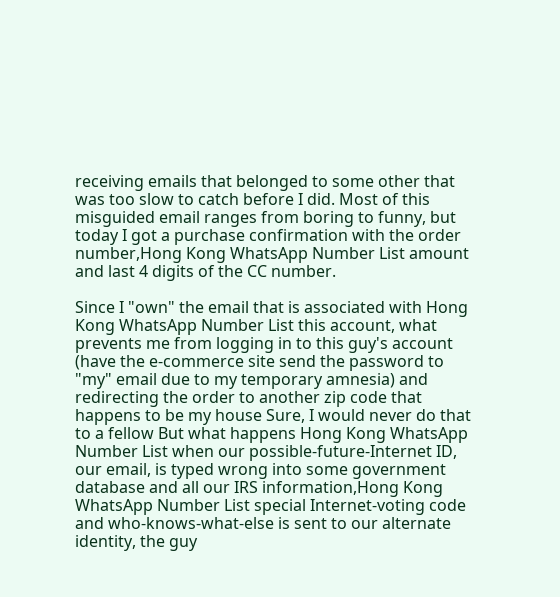receiving emails that belonged to some other that was too slow to catch before I did. Most of this misguided email ranges from boring to funny, but today I got a purchase confirmation with the order number,Hong Kong WhatsApp Number List amount and last 4 digits of the CC number.

Since I "own" the email that is associated with Hong Kong WhatsApp Number List this account, what prevents me from logging in to this guy's account (have the e-commerce site send the password to "my" email due to my temporary amnesia) and redirecting the order to another zip code that happens to be my house Sure, I would never do that to a fellow But what happens Hong Kong WhatsApp Number List when our possible-future-Internet ID, our email, is typed wrong into some government database and all our IRS information,Hong Kong WhatsApp Number List special Internet-voting code and who-knows-what-else is sent to our alternate identity, the guy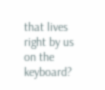that lives right by us on the keyboard?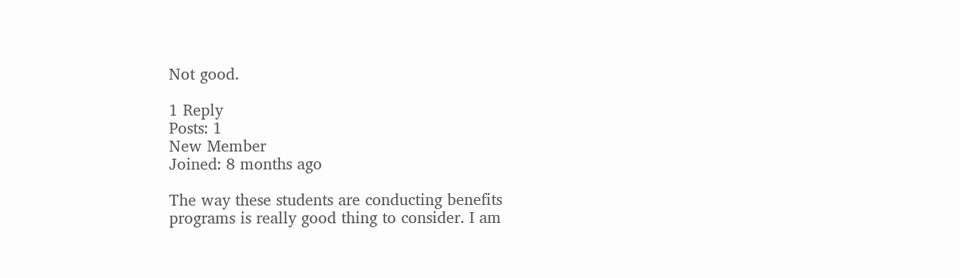Not good.

1 Reply
Posts: 1
New Member
Joined: 8 months ago

The way these students are conducting benefits programs is really good thing to consider. I am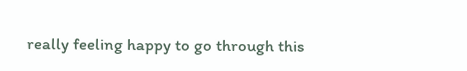really feeling happy to go through this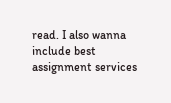read. I also wanna include best assignment services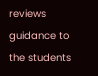reviews  guidance to the students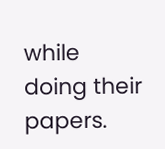while doing their papers.